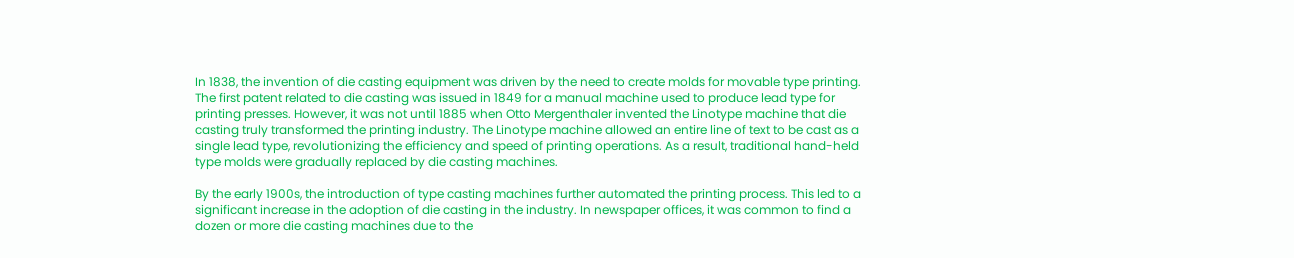In 1838, the invention of die casting equipment was driven by the need to create molds for movable type printing. The first patent related to die casting was issued in 1849 for a manual machine used to produce lead type for printing presses. However, it was not until 1885 when Otto Mergenthaler invented the Linotype machine that die casting truly transformed the printing industry. The Linotype machine allowed an entire line of text to be cast as a single lead type, revolutionizing the efficiency and speed of printing operations. As a result, traditional hand-held type molds were gradually replaced by die casting machines.

By the early 1900s, the introduction of type casting machines further automated the printing process. This led to a significant increase in the adoption of die casting in the industry. In newspaper offices, it was common to find a dozen or more die casting machines due to the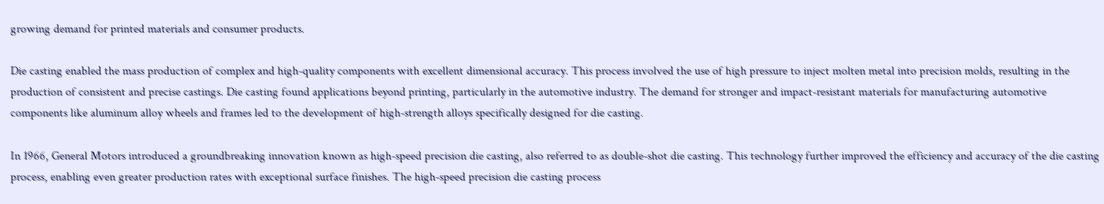growing demand for printed materials and consumer products.

Die casting enabled the mass production of complex and high-quality components with excellent dimensional accuracy. This process involved the use of high pressure to inject molten metal into precision molds, resulting in the production of consistent and precise castings. Die casting found applications beyond printing, particularly in the automotive industry. The demand for stronger and impact-resistant materials for manufacturing automotive components like aluminum alloy wheels and frames led to the development of high-strength alloys specifically designed for die casting.

In 1966, General Motors introduced a groundbreaking innovation known as high-speed precision die casting, also referred to as double-shot die casting. This technology further improved the efficiency and accuracy of the die casting process, enabling even greater production rates with exceptional surface finishes. The high-speed precision die casting process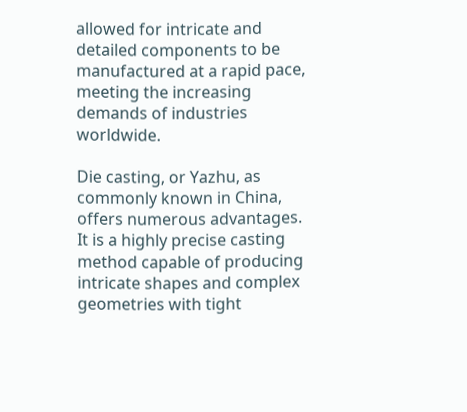allowed for intricate and detailed components to be manufactured at a rapid pace, meeting the increasing demands of industries worldwide.

Die casting, or Yazhu, as commonly known in China, offers numerous advantages. It is a highly precise casting method capable of producing intricate shapes and complex geometries with tight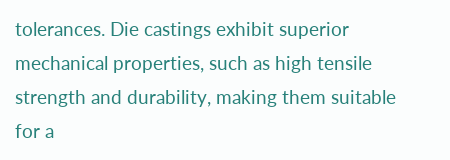tolerances. Die castings exhibit superior mechanical properties, such as high tensile strength and durability, making them suitable for a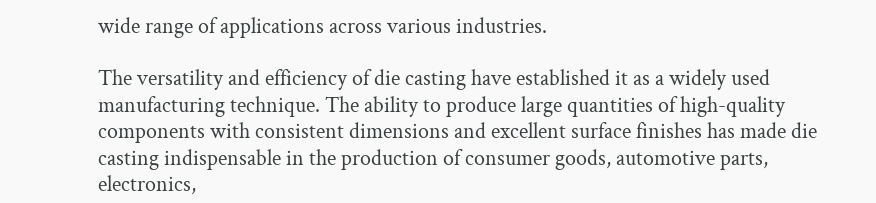wide range of applications across various industries.

The versatility and efficiency of die casting have established it as a widely used manufacturing technique. The ability to produce large quantities of high-quality components with consistent dimensions and excellent surface finishes has made die casting indispensable in the production of consumer goods, automotive parts, electronics,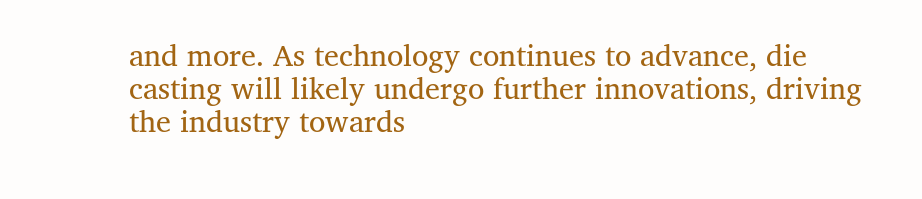and more. As technology continues to advance, die casting will likely undergo further innovations, driving the industry towards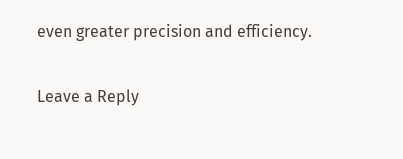even greater precision and efficiency.

Leave a Reply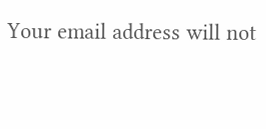Your email address will not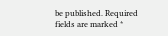be published. Required fields are marked *